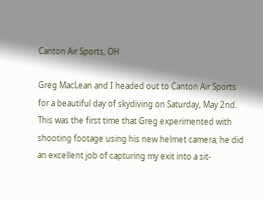Canton Air Sports, OH

Greg MacLean and I headed out to Canton Air Sports for a beautiful day of skydiving on Saturday, May 2nd. This was the first time that Greg experimented with shooting footage using his new helmet camera; he did an excellent job of capturing my exit into a sit-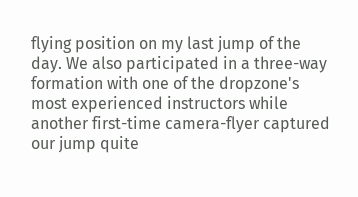flying position on my last jump of the day. We also participated in a three-way formation with one of the dropzone's most experienced instructors while another first-time camera-flyer captured our jump quite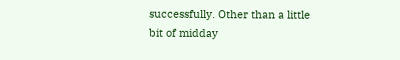successfully. Other than a little bit of midday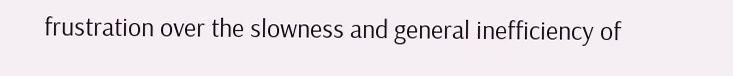frustration over the slowness and general inefficiency of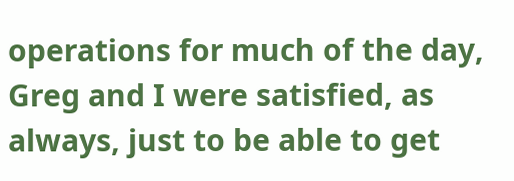operations for much of the day, Greg and I were satisfied, as always, just to be able to get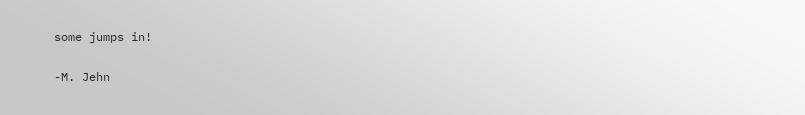some jumps in!

-M. Jehn